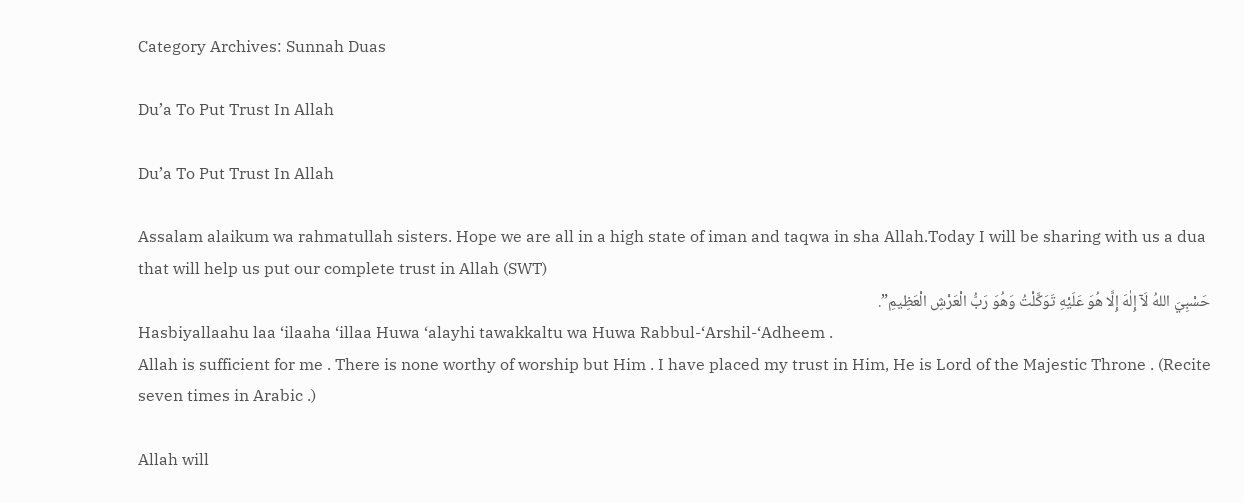Category Archives: Sunnah Duas

Du’a To Put Trust In Allah

Du’a To Put Trust In Allah

Assalam alaikum wa rahmatullah sisters. Hope we are all in a high state of iman and taqwa in sha Allah.Today I will be sharing with us a dua that will help us put our complete trust in Allah (SWT)
حَسْبِيَ اللهُ لَآ إِلٰهَ إِلَّا هُوَ عَلَيْهِ تَوَكَّلْتُ وَهُوَ رَبُّ الْعَرْشِ الْعَظِيمِ”.
Hasbiyallaahu laa ‘ilaaha ‘illaa Huwa ‘alayhi tawakkaltu wa Huwa Rabbul-‘Arshil-‘Adheem .
Allah is sufficient for me . There is none worthy of worship but Him . I have placed my trust in Him, He is Lord of the Majestic Throne . (Recite seven times in Arabic .)

Allah will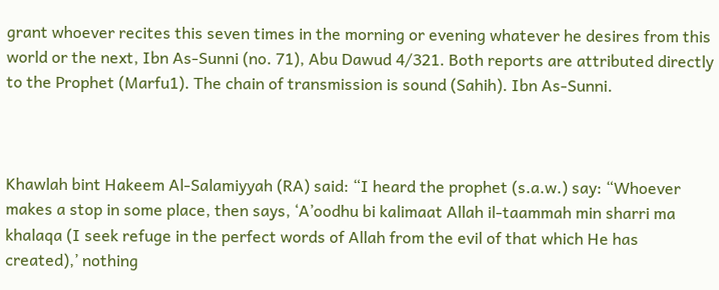grant whoever recites this seven times in the morning or evening whatever he desires from this world or the next, Ibn As-Sunni (no. 71), Abu Dawud 4/321. Both reports are attributed directly to the Prophet (Marfu1). The chain of transmission is sound (Sahih). Ibn As-Sunni.



Khawlah bint Hakeem Al-Salamiyyah (RA) said: “I heard the prophet (s.a.w.) say: “Whoever makes a stop in some place, then says, ‘A’oodhu bi kalimaat Allah il-taammah min sharri ma khalaqa (I seek refuge in the perfect words of Allah from the evil of that which He has created),’ nothing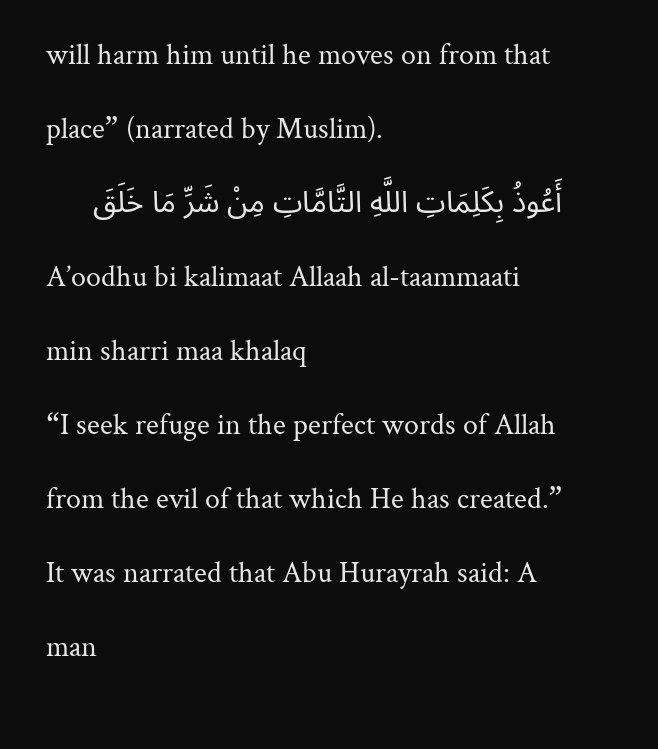will harm him until he moves on from that place” (narrated by Muslim).
أَعُوذُ بِكَلِمَاتِ اللَّهِ التَّامَّاتِ مِنْ شَرِّ مَا خَلَقَ
A’oodhu bi kalimaat Allaah al-taammaati min sharri maa khalaq
“I seek refuge in the perfect words of Allah from the evil of that which He has created.”
It was narrated that Abu Hurayrah said: A man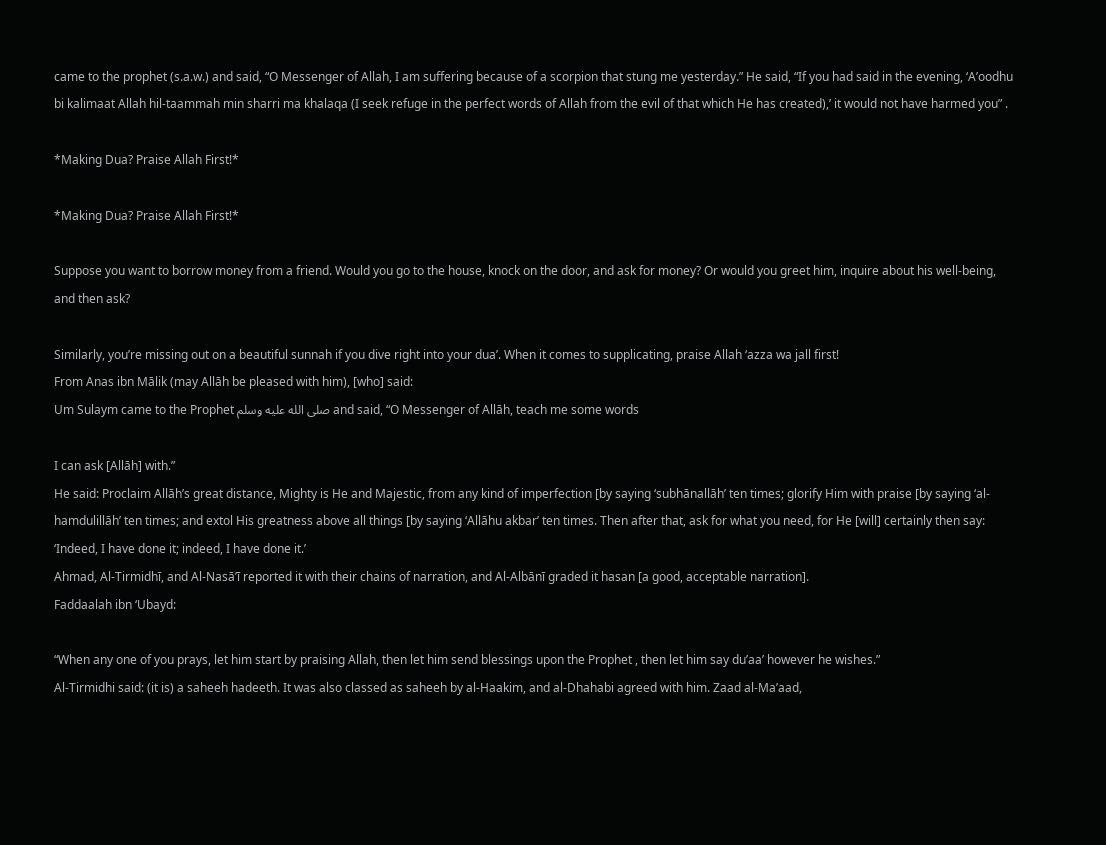came to the prophet (s.a.w.) and said, “O Messenger of Allah, I am suffering because of a scorpion that stung me yesterday.” He said, “If you had said in the evening, ‘A’oodhu bi kalimaat Allah hil-taammah min sharri ma khalaqa (I seek refuge in the perfect words of Allah from the evil of that which He has created),’ it would not have harmed you” .

*Making Dua? Praise Allah First!*

*Making Dua? Praise Allah First!*

Suppose you want to borrow money from a friend. Would you go to the house, knock on the door, and ask for money? Or would you greet him, inquire about his well-being, and then ask?

Similarly, you’re missing out on a beautiful sunnah if you dive right into your dua’. When it comes to supplicating, praise Allah ‘azza wa jall first!
From Anas ibn Mālik (may Allāh be pleased with him), [who] said:
Um Sulaym came to the Prophet صلى الله عليه وسلم and said, “O Messenger of Allāh, teach me some words

I can ask [Allāh] with.”
He said: Proclaim Allāh’s great distance, Mighty is He and Majestic, from any kind of imperfection [by saying ‘subhānallāh’ ten times; glorify Him with praise [by saying ‘al-hamdulillāh’ ten times; and extol His greatness above all things [by saying ‘Allāhu akbar’ ten times. Then after that, ask for what you need, for He [will] certainly then say: ‘Indeed, I have done it; indeed, I have done it.’
Ahmad, Al-Tirmidhī, and Al-Nasā’ī reported it with their chains of narration, and Al-Albānī graded it hasan [a good, acceptable narration].
Faddaalah ibn ‘Ubayd:

“When any one of you prays, let him start by praising Allah, then let him send blessings upon the Prophet , then let him say du’aa’ however he wishes.”
Al-Tirmidhi said: (it is) a saheeh hadeeth. It was also classed as saheeh by al-Haakim, and al-Dhahabi agreed with him. Zaad al-Ma’aad,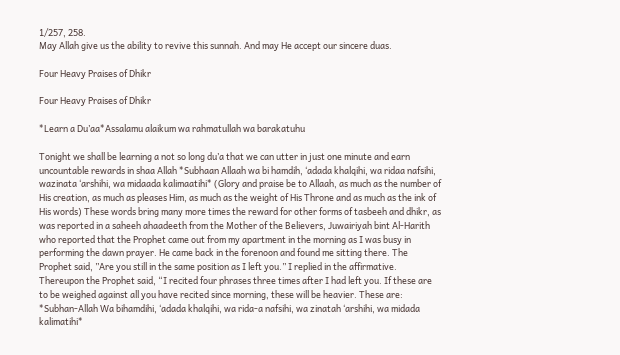1/257, 258.
May Allah give us the ability to revive this sunnah. And may He accept our sincere duas.

Four Heavy Praises of Dhikr

Four Heavy Praises of Dhikr

*Learn a Du’aa*Assalamu alaikum wa rahmatullah wa barakatuhu

Tonight we shall be learning a not so long du’a that we can utter in just one minute and earn uncountable rewards in shaa Allah *Subhaan Allaah wa bi hamdih, ‘adada khalqihi, wa ridaa nafsihi, wazinata ‘arshihi, wa midaada kalimaatihi* (Glory and praise be to Allaah, as much as the number of His creation, as much as pleases Him, as much as the weight of His Throne and as much as the ink of His words) These words bring many more times the reward for other forms of tasbeeh and dhikr, as was reported in a saheeh ahaadeeth from the Mother of the Believers, Juwairiyah bint Al-Harith who reported that the Prophet came out from my apartment in the morning as I was busy in performing the dawn prayer. He came back in the forenoon and found me sitting there. The Prophet said, ”Are you still in the same position as I left you.” I replied in the affirmative. Thereupon the Prophet said, “I recited four phrases three times after I had left you. If these are to be weighed against all you have recited since morning, these will be heavier. These are: *Subhan-Allah Wa bihamdihi, ‘adada khalqihi, wa rida-a nafsihi, wa zinatah ‘arshihi, wa midada kalimatihi*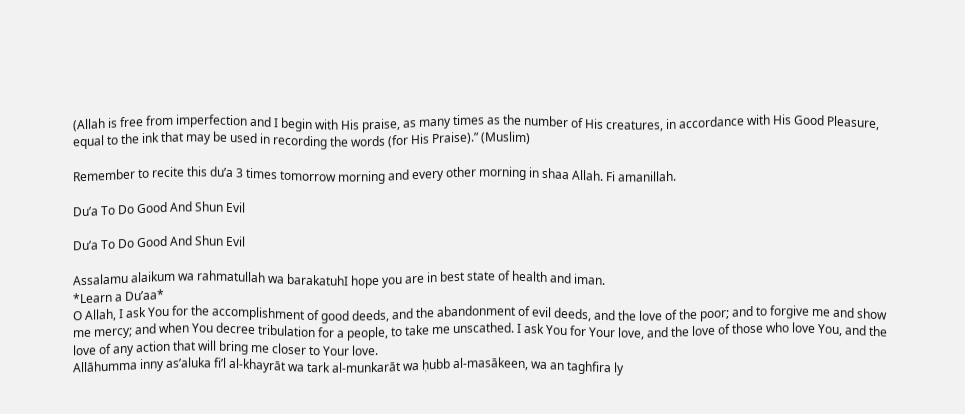(Allah is free from imperfection and I begin with His praise, as many times as the number of His creatures, in accordance with His Good Pleasure, equal to the ink that may be used in recording the words (for His Praise).” (Muslim)

Remember to recite this du’a 3 times tomorrow morning and every other morning in shaa Allah. Fi amanillah.

Du’a To Do Good And Shun Evil

Du’a To Do Good And Shun Evil

Assalamu alaikum wa rahmatullah wa barakatuhI hope you are in best state of health and iman.
*Learn a Du’aa*
O Allah, I ask You for the accomplishment of good deeds, and the abandonment of evil deeds, and the love of the poor; and to forgive me and show me mercy; and when You decree tribulation for a people, to take me unscathed. I ask You for Your love, and the love of those who love You, and the love of any action that will bring me closer to Your love.
Allāhumma inny as’aluka fi’l al-khayrāt wa tark al-munkarāt wa ḥubb al-masākeen, wa an taghfira ly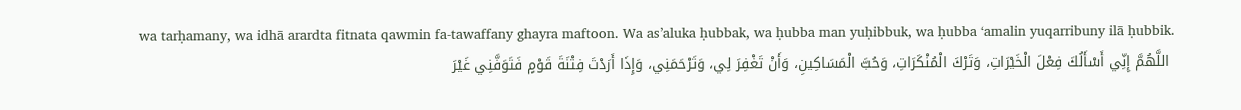wa tarḥamany, wa idhā arardta fitnata qawmin fa-tawaffany ghayra maftoon. Wa as’aluka ḥubbak, wa ḥubba man yuḥibbuk, wa ḥubba ‘amalin yuqarribuny ilā ḥubbik.
 اللَّهُمَّ إِنِّي أَسْأَلُكَ فِعْلَ الْخَيْرَاتِ، وَتَرْكَ الْمُنْكَرَاتِ، وَحُبَّ الْمَسَاكِينِ، وَأَنْ تَغْفِرَ لِي، وَتَرْحَمَنِي، وَإِذَا أَرَدْتَ فِتْنَةَ قَوْمٍ فَتَوَفَّنِي غَيْرَ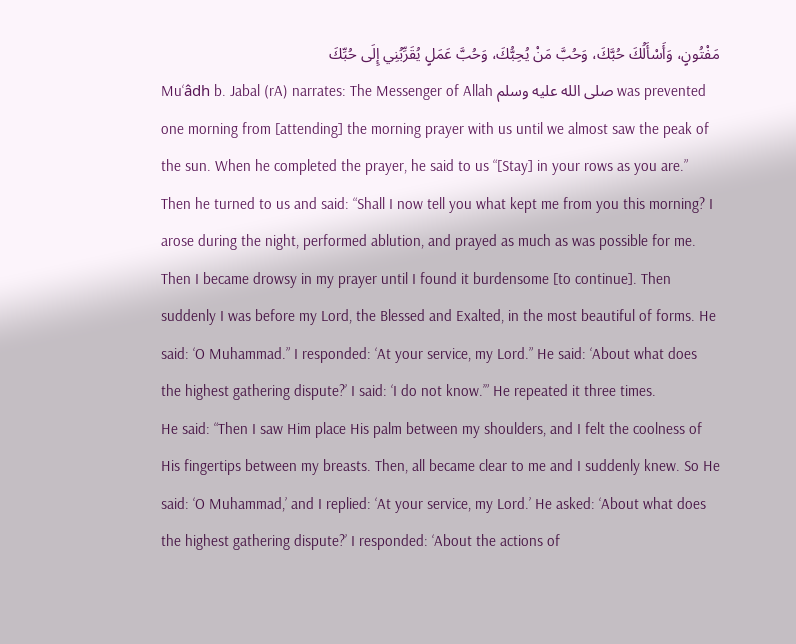مَفْتُونٍ، وَأَسْأَلُكَ حُبَّكَ، وَحُبَّ مَنْ يُحِبُّكَ، وَحُبَّ عَمَلٍ يُقَرِّبُنِي إِلَى حُبِّكَ
Mu‘âdh b. Jabal (rA) narrates: The Messenger of Allah صلى الله عليه وسلم was prevented one morning from [attending] the morning prayer with us until we almost saw the peak of the sun. When he completed the prayer, he said to us “[Stay] in your rows as you are.”
Then he turned to us and said: “Shall I now tell you what kept me from you this morning? I arose during the night, performed ablution, and prayed as much as was possible for me. Then I became drowsy in my prayer until I found it burdensome [to continue]. Then suddenly I was before my Lord, the Blessed and Exalted, in the most beautiful of forms. He said: ‘O Muhammad.” I responded: ‘At your service, my Lord.” He said: ‘About what does the highest gathering dispute?’ I said: ‘I do not know.’” He repeated it three times.
He said: “Then I saw Him place His palm between my shoulders, and I felt the coolness of His fingertips between my breasts. Then, all became clear to me and I suddenly knew. So He said: ‘O Muhammad,’ and I replied: ‘At your service, my Lord.’ He asked: ‘About what does the highest gathering dispute?’ I responded: ‘About the actions of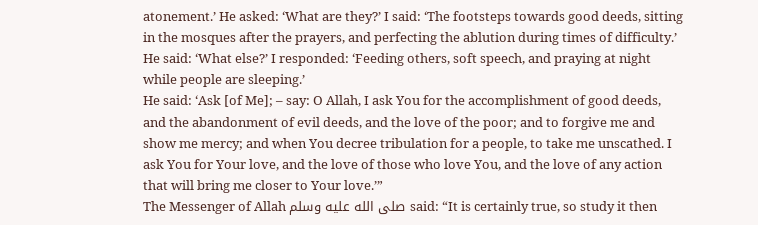atonement.’ He asked: ‘What are they?’ I said: ‘The footsteps towards good deeds, sitting in the mosques after the prayers, and perfecting the ablution during times of difficulty.’ He said: ‘What else?’ I responded: ‘Feeding others, soft speech, and praying at night while people are sleeping.’
He said: ‘Ask [of Me]; – say: O Allah, I ask You for the accomplishment of good deeds, and the abandonment of evil deeds, and the love of the poor; and to forgive me and show me mercy; and when You decree tribulation for a people, to take me unscathed. I ask You for Your love, and the love of those who love You, and the love of any action that will bring me closer to Your love.’”
The Messenger of Allah صلى الله عليه وسلم said: “It is certainly true, so study it then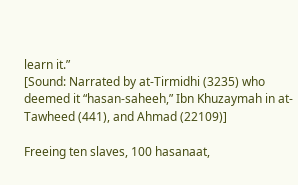learn it.”
[Sound: Narrated by at-Tirmidhi (3235) who deemed it “hasan-saheeh,” Ibn Khuzaymah in at-Tawheed (441), and Ahmad (22109)]

Freeing ten slaves, 100 hasanaat,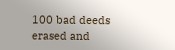100 bad deeds erased and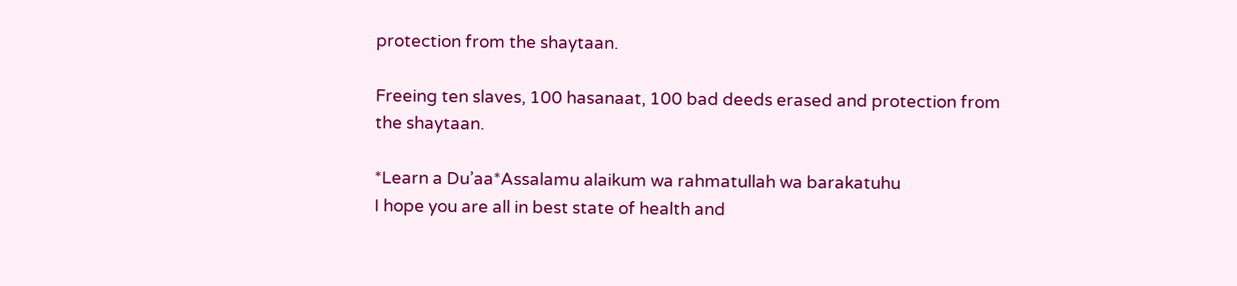protection from the shaytaan.

Freeing ten slaves, 100 hasanaat, 100 bad deeds erased and protection from the shaytaan.

*Learn a Du’aa*Assalamu alaikum wa rahmatullah wa barakatuhu
I hope you are all in best state of health and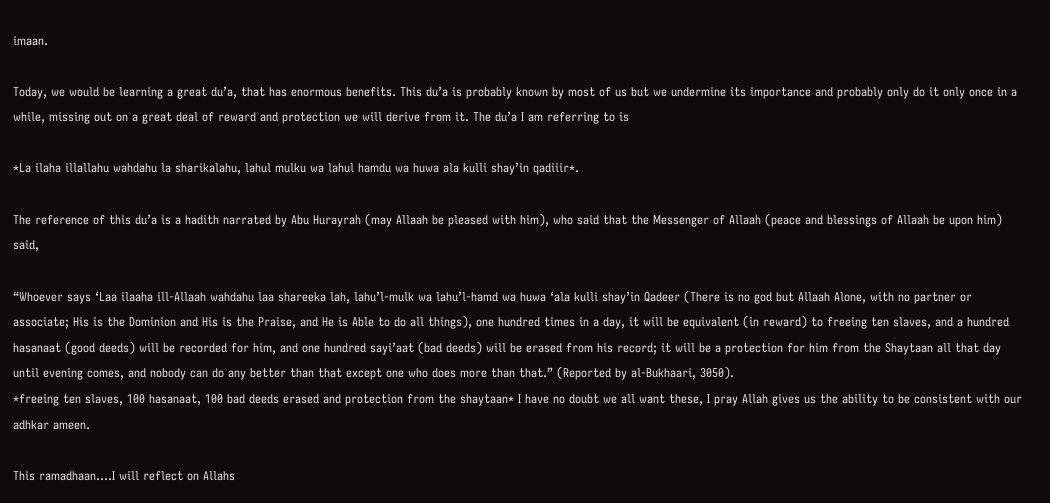imaan.

Today, we would be learning a great du’a, that has enormous benefits. This du’a is probably known by most of us but we undermine its importance and probably only do it only once in a while, missing out on a great deal of reward and protection we will derive from it. The du’a I am referring to is

*La ilaha illallahu wahdahu la sharikalahu, lahul mulku wa lahul hamdu wa huwa ala kulli shay’in qadiiir*.

The reference of this du’a is a hadith narrated by Abu Hurayrah (may Allaah be pleased with him), who said that the Messenger of Allaah (peace and blessings of Allaah be upon him) said,

“Whoever says ‘Laa ilaaha ill-Allaah wahdahu laa shareeka lah, lahu’l-mulk wa lahu’l-hamd wa huwa ‘ala kulli shay’in Qadeer (There is no god but Allaah Alone, with no partner or associate; His is the Dominion and His is the Praise, and He is Able to do all things), one hundred times in a day, it will be equivalent (in reward) to freeing ten slaves, and a hundred hasanaat (good deeds) will be recorded for him, and one hundred sayi’aat (bad deeds) will be erased from his record; it will be a protection for him from the Shaytaan all that day until evening comes, and nobody can do any better than that except one who does more than that.” (Reported by al-Bukhaari, 3050).
*freeing ten slaves, 100 hasanaat, 100 bad deeds erased and protection from the shaytaan* I have no doubt we all want these, I pray Allah gives us the ability to be consistent with our adhkar ameen.

This ramadhaan….I will reflect on Allahs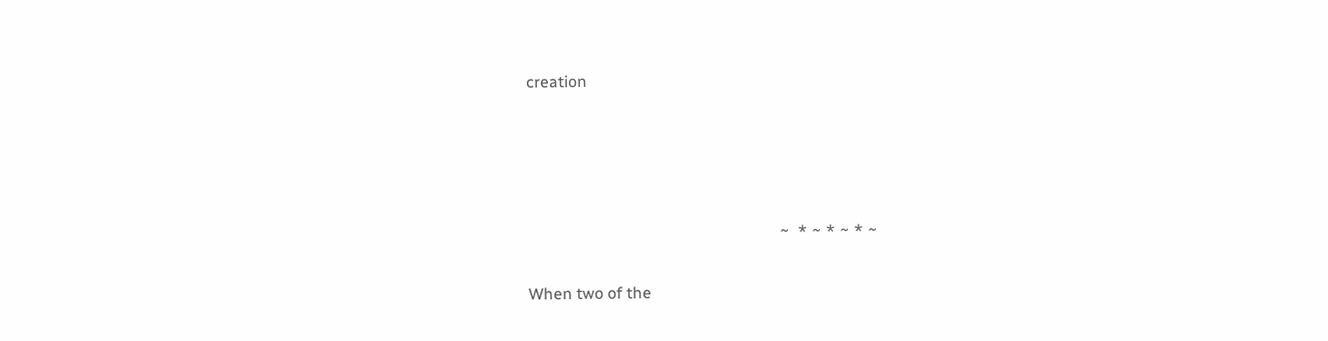creation




                                                               ~  * ~ * ~ * ~

When two of the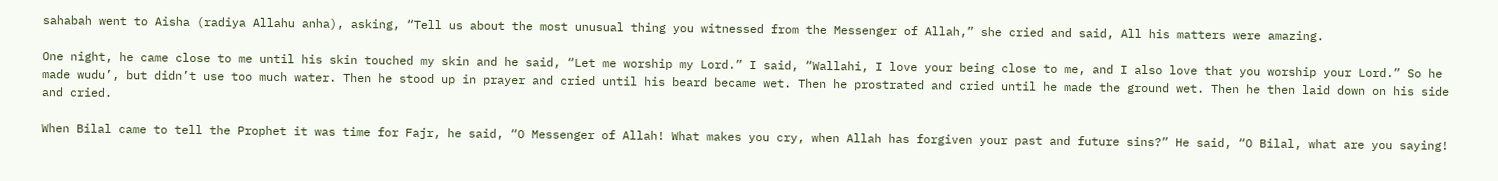sahabah went to Aisha (radiya Allahu anha), asking, “Tell us about the most unusual thing you witnessed from the Messenger of Allah,” she cried and said, All his matters were amazing.

One night, he came close to me until his skin touched my skin and he said, “Let me worship my Lord.” I said, “Wallahi, I love your being close to me, and I also love that you worship your Lord.” So he made wudu’, but didn’t use too much water. Then he stood up in prayer and cried until his beard became wet. Then he prostrated and cried until he made the ground wet. Then he then laid down on his side and cried.

When Bilal came to tell the Prophet it was time for Fajr, he said, “O Messenger of Allah! What makes you cry, when Allah has forgiven your past and future sins?” He said, “O Bilal, what are you saying!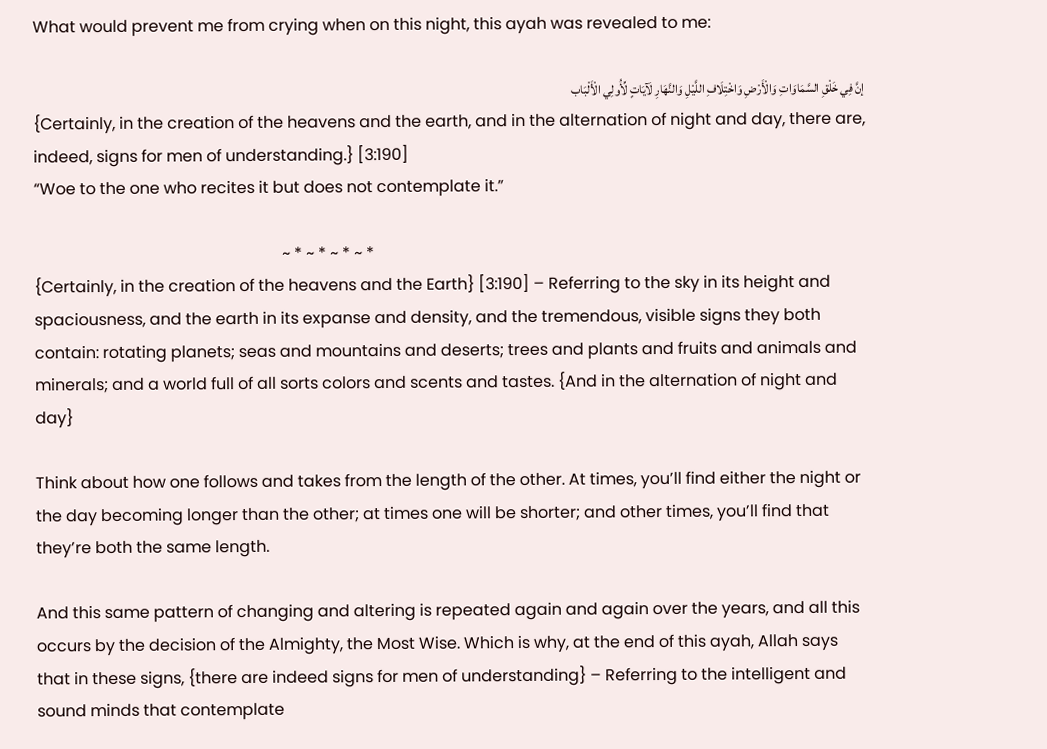What would prevent me from crying when on this night, this ayah was revealed to me:

إنَّ فِي خَلْقِ السَّمَاوَاتِ وَالْأَرْضِ وَاخْتِلَافِ اللَّيْلِ وَالنَّهَارِ لَآيَاتٍ لِّأُولِي الْأَلْبَاب
{Certainly, in the creation of the heavens and the earth, and in the alternation of night and day, there are, indeed, signs for men of understanding.} [3:190]
“Woe to the one who recites it but does not contemplate it.”

                                                              ~ * ~ * ~ * ~ *
{Certainly, in the creation of the heavens and the Earth} [3:190] – Referring to the sky in its height and spaciousness, and the earth in its expanse and density, and the tremendous, visible signs they both contain: rotating planets; seas and mountains and deserts; trees and plants and fruits and animals and minerals; and a world full of all sorts colors and scents and tastes. {And in the alternation of night and day}

Think about how one follows and takes from the length of the other. At times, you’ll find either the night or the day becoming longer than the other; at times one will be shorter; and other times, you’ll find that they’re both the same length.

And this same pattern of changing and altering is repeated again and again over the years, and all this occurs by the decision of the Almighty, the Most Wise. Which is why, at the end of this ayah, Allah says that in these signs, {there are indeed signs for men of understanding} – Referring to the intelligent and sound minds that contemplate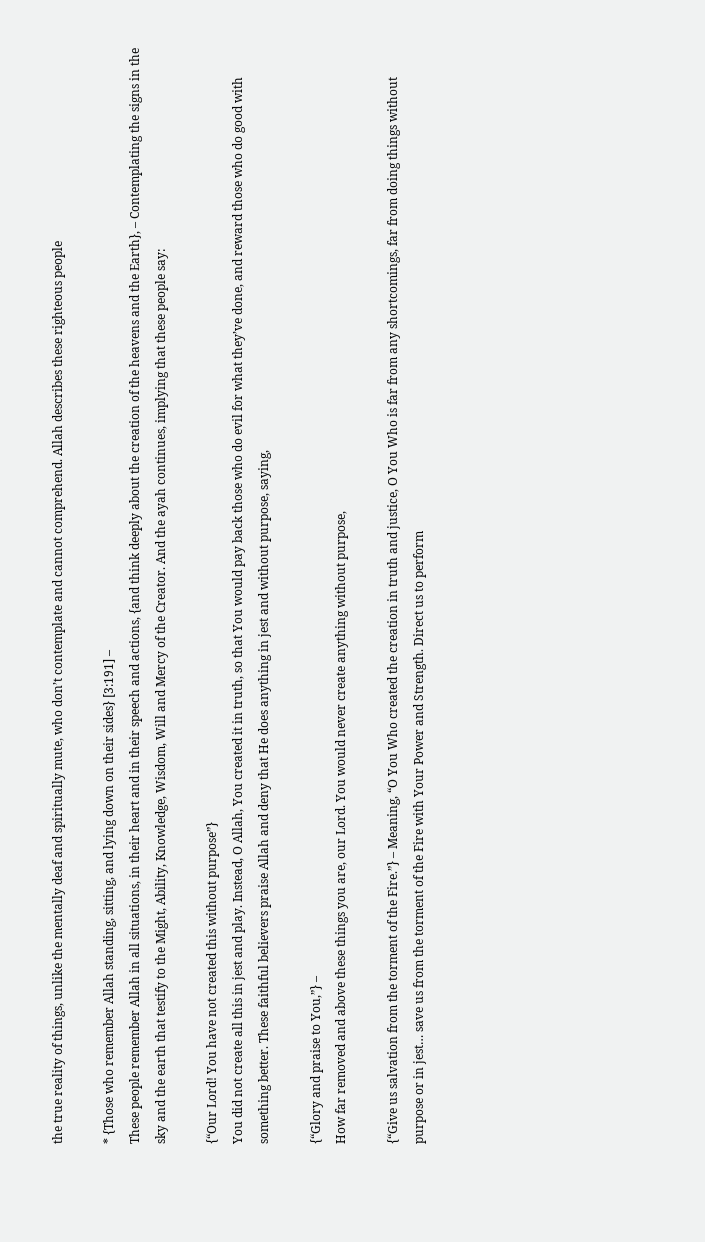the true reality of things, unlike the mentally deaf and spiritually mute, who don’t contemplate and cannot comprehend. Allah describes these righteous people

* {Those who remember Allah standing, sitting, and lying down on their sides} [3:191] –
These people remember Allah in all situations, in their heart and in their speech and actions, {and think deeply about the creation of the heavens and the Earth}, – Contemplating the signs in the sky and the earth that testify to the Might, Ability, Knowledge, Wisdom, Will and Mercy of the Creator. And the ayah continues, implying that these people say:

{“Our Lord! You have not created this without purpose”}
You did not create all this in jest and play. Instead, O Allah, You created it in truth, so that You would pay back those who do evil for what they’ve done, and reward those who do good with something better. These faithful believers praise Allah and deny that He does anything in jest and without purpose, saying,

{“Glory and praise to You,”} –
How far removed and above these things you are, our Lord. You would never create anything without purpose,

{“Give us salvation from the torment of the Fire.”} – Meaning, “O You Who created the creation in truth and justice, O You Who is far from any shortcomings, far from doing things without purpose or in jest… save us from the torment of the Fire with Your Power and Strength. Direct us to perform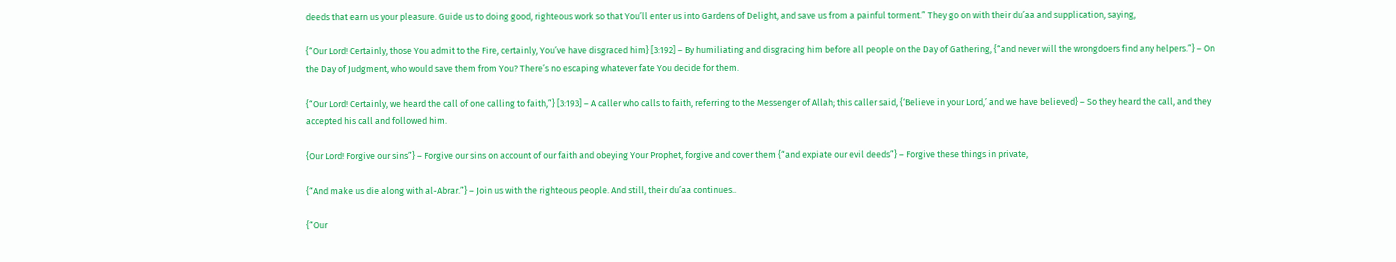deeds that earn us your pleasure. Guide us to doing good, righteous work so that You’ll enter us into Gardens of Delight, and save us from a painful torment.” They go on with their du’aa and supplication, saying,

{“Our Lord! Certainly, those You admit to the Fire, certainly, You’ve have disgraced him} [3:192] – By humiliating and disgracing him before all people on the Day of Gathering, {“and never will the wrongdoers find any helpers.”} – On the Day of Judgment, who would save them from You? There’s no escaping whatever fate You decide for them.

{“Our Lord! Certainly, we heard the call of one calling to faith,”} [3:193] – A caller who calls to faith, referring to the Messenger of Allah; this caller said, {‘Believe in your Lord,’ and we have believed} – So they heard the call, and they accepted his call and followed him.

{Our Lord! Forgive our sins”} – Forgive our sins on account of our faith and obeying Your Prophet, forgive and cover them {“and expiate our evil deeds”} – Forgive these things in private,

{“And make us die along with al-Abrar.”} – Join us with the righteous people. And still, their du’aa continues..

{“Our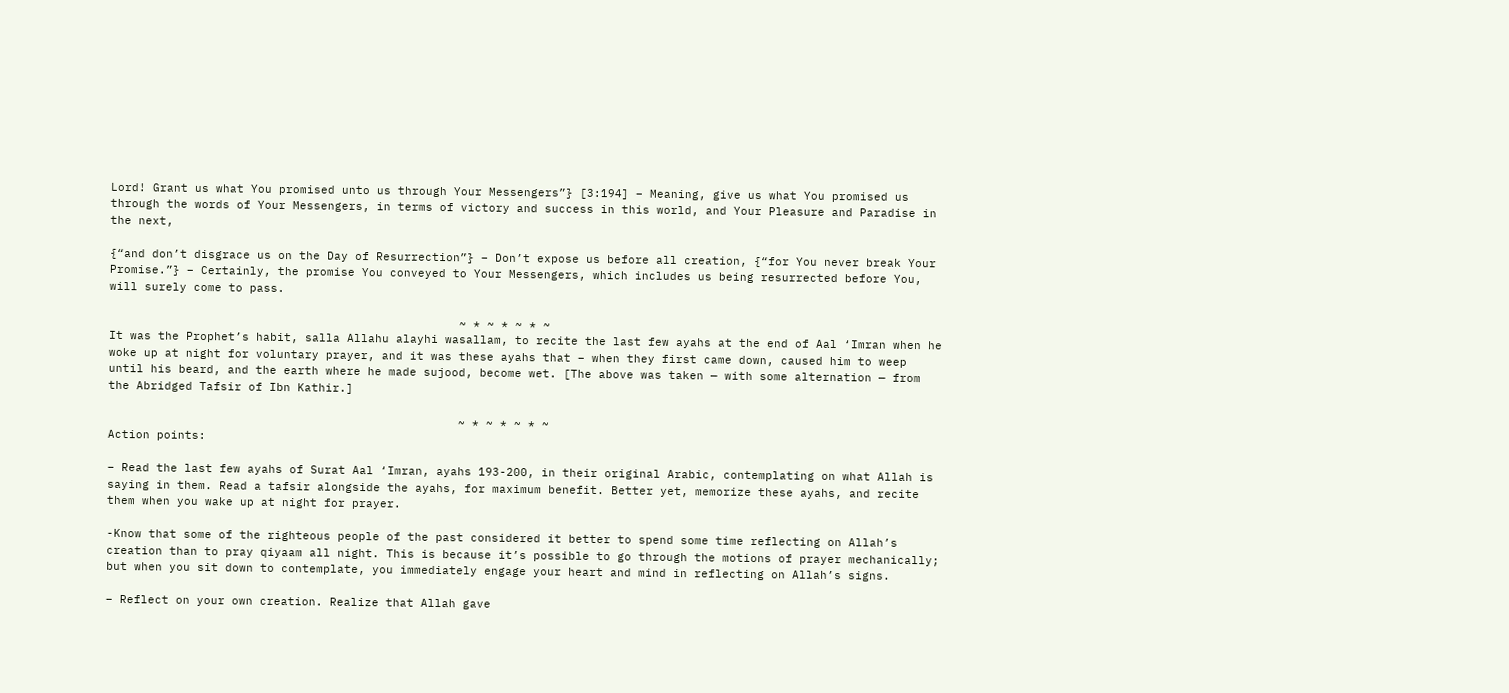Lord! Grant us what You promised unto us through Your Messengers”} [3:194] – Meaning, give us what You promised us through the words of Your Messengers, in terms of victory and success in this world, and Your Pleasure and Paradise in the next,

{“and don’t disgrace us on the Day of Resurrection”} – Don’t expose us before all creation, {“for You never break Your Promise.”} – Certainly, the promise You conveyed to Your Messengers, which includes us being resurrected before You, will surely come to pass.

                                                  ~ * ~ * ~ * ~
It was the Prophet’s habit, salla Allahu alayhi wasallam, to recite the last few ayahs at the end of Aal ‘Imran when he woke up at night for voluntary prayer, and it was these ayahs that – when they first came down, caused him to weep until his beard, and the earth where he made sujood, become wet. [The above was taken — with some alternation — from the Abridged Tafsir of Ibn Kathir.]

                                                  ~ * ~ * ~ * ~
Action points:

– Read the last few ayahs of Surat Aal ‘Imran, ayahs 193-200, in their original Arabic, contemplating on what Allah is saying in them. Read a tafsir alongside the ayahs, for maximum benefit. Better yet, memorize these ayahs, and recite them when you wake up at night for prayer.

-Know that some of the righteous people of the past considered it better to spend some time reflecting on Allah’s creation than to pray qiyaam all night. This is because it’s possible to go through the motions of prayer mechanically; but when you sit down to contemplate, you immediately engage your heart and mind in reflecting on Allah’s signs.

– Reflect on your own creation. Realize that Allah gave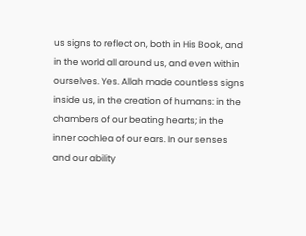us signs to reflect on, both in His Book, and in the world all around us, and even within ourselves. Yes. Allah made countless signs inside us, in the creation of humans: in the chambers of our beating hearts; in the inner cochlea of our ears. In our senses and our ability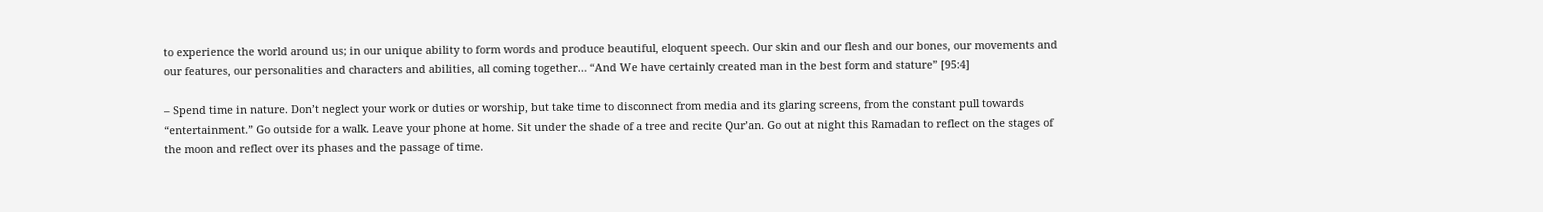to experience the world around us; in our unique ability to form words and produce beautiful, eloquent speech. Our skin and our flesh and our bones, our movements and our features, our personalities and characters and abilities, all coming together… “And We have certainly created man in the best form and stature” [95:4]

– Spend time in nature. Don’t neglect your work or duties or worship, but take time to disconnect from media and its glaring screens, from the constant pull towards “entertainment.” Go outside for a walk. Leave your phone at home. Sit under the shade of a tree and recite Qur’an. Go out at night this Ramadan to reflect on the stages of the moon and reflect over its phases and the passage of time.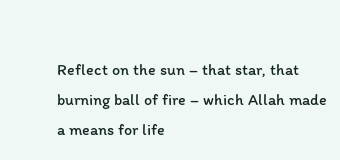Reflect on the sun – that star, that burning ball of fire – which Allah made a means for life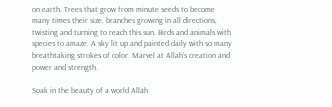on earth. Trees that grow from minute seeds to become many times their size, branches growing in all directions, twisting and turning to reach this sun. Birds and animals with species to amaze. A sky lit up and painted daily with so many breathtaking strokes of color. Marvel at Allah’s creation and power and strength.

Soak in the beauty of a world Allah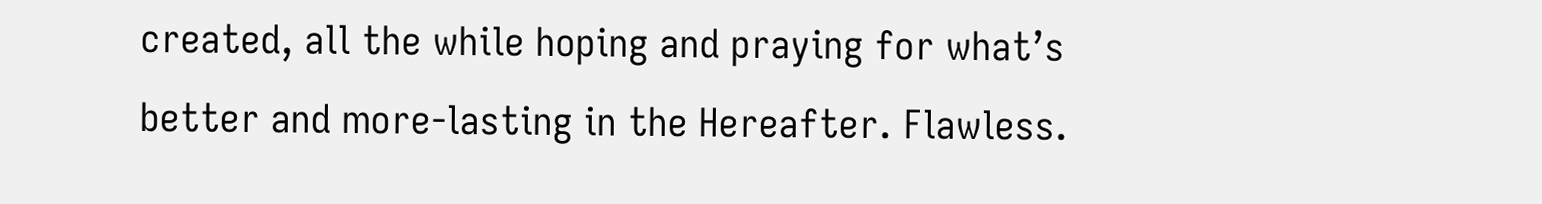created, all the while hoping and praying for what’s better and more-lasting in the Hereafter. Flawless.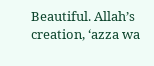Beautiful. Allah’s creation, ‘azza wa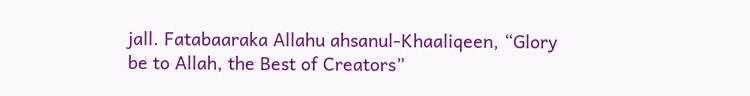jall. Fatabaaraka Allahu ahsanul-Khaaliqeen, “Glory be to Allah, the Best of Creators”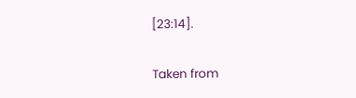[23:14].

Taken from